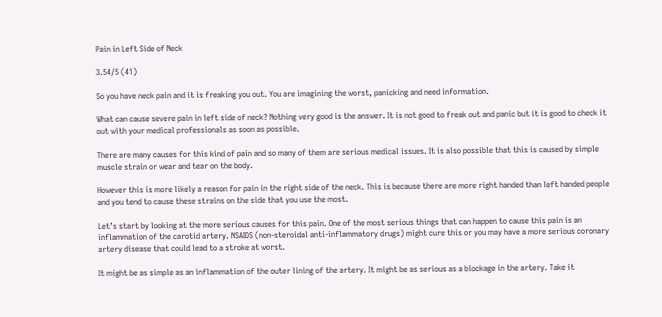Pain in Left Side of Neck

3.54/5 (41)

So you have neck pain and it is freaking you out. You are imagining the worst, panicking and need information.

What can cause severe pain in left side of neck? Nothing very good is the answer. It is not good to freak out and panic but it is good to check it out with your medical professionals as soon as possible.

There are many causes for this kind of pain and so many of them are serious medical issues. It is also possible that this is caused by simple muscle strain or wear and tear on the body.

However this is more likely a reason for pain in the right side of the neck. This is because there are more right handed than left handed people and you tend to cause these strains on the side that you use the most.

Let’s start by looking at the more serious causes for this pain. One of the most serious things that can happen to cause this pain is an inflammation of the carotid artery. NSAIDS (non-steroidal anti-inflammatory drugs) might cure this or you may have a more serious coronary artery disease that could lead to a stroke at worst.

It might be as simple as an inflammation of the outer lining of the artery. It might be as serious as a blockage in the artery. Take it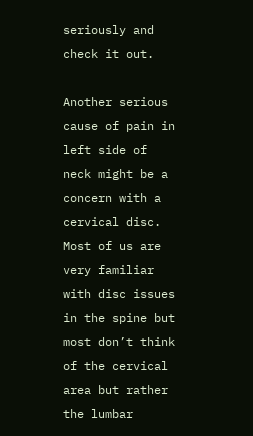seriously and check it out.

Another serious cause of pain in left side of neck might be a concern with a cervical disc. Most of us are very familiar with disc issues in the spine but most don’t think of the cervical area but rather the lumbar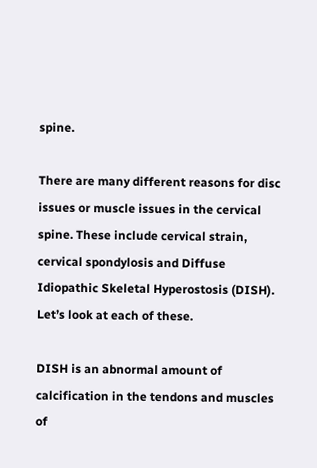spine.

There are many different reasons for disc issues or muscle issues in the cervical spine. These include cervical strain, cervical spondylosis and Diffuse Idiopathic Skeletal Hyperostosis (DISH). Let’s look at each of these.

DISH is an abnormal amount of calcification in the tendons and muscles of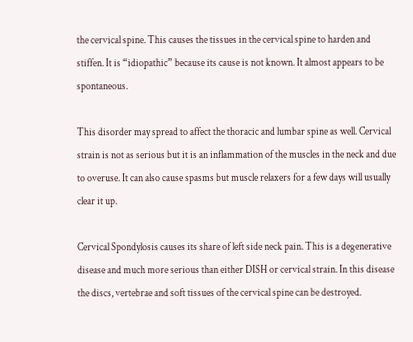the cervical spine. This causes the tissues in the cervical spine to harden and stiffen. It is “idiopathic” because its cause is not known. It almost appears to be spontaneous.

This disorder may spread to affect the thoracic and lumbar spine as well. Cervical strain is not as serious but it is an inflammation of the muscles in the neck and due to overuse. It can also cause spasms but muscle relaxers for a few days will usually clear it up.

Cervical Spondylosis causes its share of left side neck pain. This is a degenerative disease and much more serious than either DISH or cervical strain. In this disease the discs, vertebrae and soft tissues of the cervical spine can be destroyed.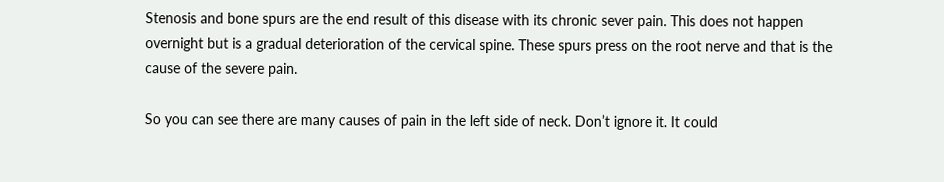Stenosis and bone spurs are the end result of this disease with its chronic sever pain. This does not happen overnight but is a gradual deterioration of the cervical spine. These spurs press on the root nerve and that is the cause of the severe pain.

So you can see there are many causes of pain in the left side of neck. Don’t ignore it. It could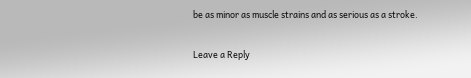be as minor as muscle strains and as serious as a stroke.

Leave a Reply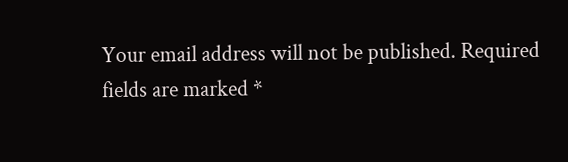Your email address will not be published. Required fields are marked *